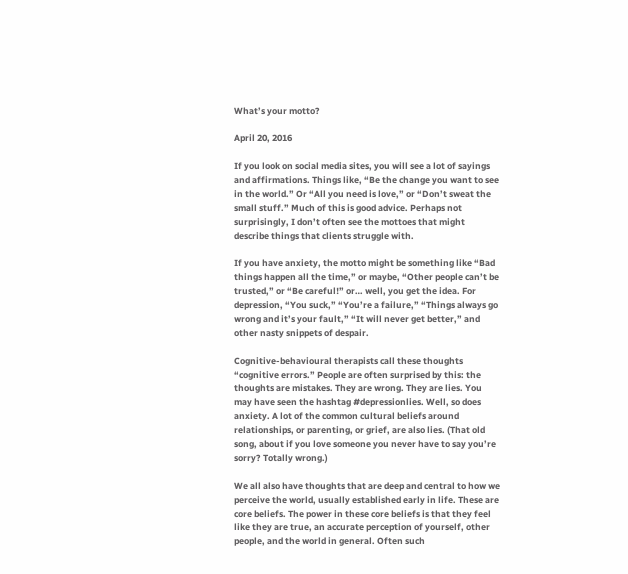What’s your motto?

April 20, 2016

If you look on social media sites, you will see a lot of sayings and affirmations. Things like, “Be the change you want to see in the world.” Or “All you need is love,” or “Don’t sweat the small stuff.” Much of this is good advice. Perhaps not surprisingly, I don’t often see the mottoes that might describe things that clients struggle with.

If you have anxiety, the motto might be something like “Bad things happen all the time,” or maybe, “Other people can’t be trusted,” or “Be careful!” or… well, you get the idea. For depression, “You suck,” “You’re a failure,” “Things always go wrong and it’s your fault,” “It will never get better,” and other nasty snippets of despair.

Cognitive-behavioural therapists call these thoughts “cognitive errors.” People are often surprised by this: the thoughts are mistakes. They are wrong. They are lies. You may have seen the hashtag #depressionlies. Well, so does anxiety. A lot of the common cultural beliefs around relationships, or parenting, or grief, are also lies. (That old song, about if you love someone you never have to say you’re sorry? Totally wrong.)

We all also have thoughts that are deep and central to how we perceive the world, usually established early in life. These are core beliefs. The power in these core beliefs is that they feel like they are true, an accurate perception of yourself, other people, and the world in general. Often such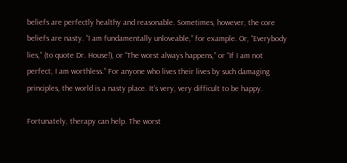beliefs are perfectly healthy and reasonable. Sometimes, however, the core beliefs are nasty. “I am fundamentally unloveable,” for example. Or, “Everybody lies,” (to quote Dr. House!), or “The worst always happens,” or “If I am not perfect, I am worthless.” For anyone who lives their lives by such damaging principles, the world is a nasty place. It’s very, very difficult to be happy.

Fortunately, therapy can help. The worst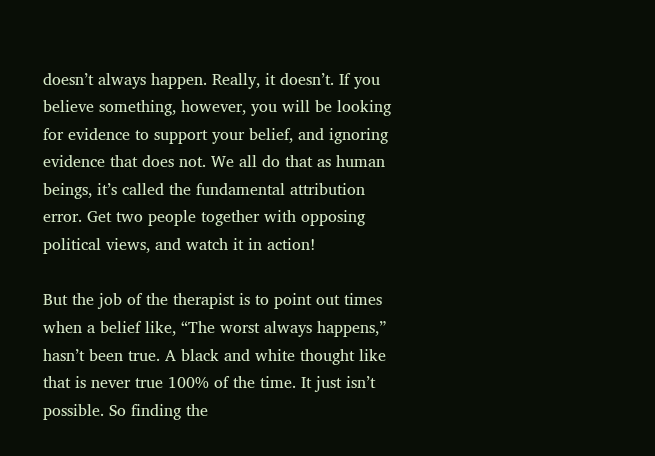doesn’t always happen. Really, it doesn’t. If you believe something, however, you will be looking for evidence to support your belief, and ignoring evidence that does not. We all do that as human beings, it’s called the fundamental attribution error. Get two people together with opposing political views, and watch it in action!

But the job of the therapist is to point out times when a belief like, “The worst always happens,” hasn’t been true. A black and white thought like that is never true 100% of the time. It just isn’t possible. So finding the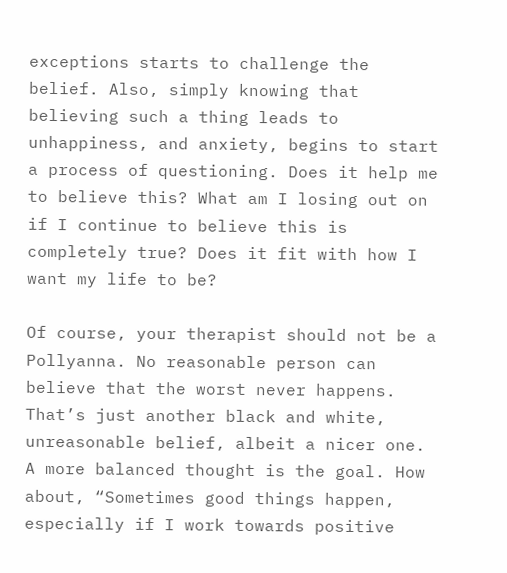exceptions starts to challenge the belief. Also, simply knowing that believing such a thing leads to unhappiness, and anxiety, begins to start a process of questioning. Does it help me to believe this? What am I losing out on if I continue to believe this is completely true? Does it fit with how I want my life to be?

Of course, your therapist should not be a Pollyanna. No reasonable person can believe that the worst never happens. That’s just another black and white, unreasonable belief, albeit a nicer one. A more balanced thought is the goal. How about, “Sometimes good things happen, especially if I work towards positive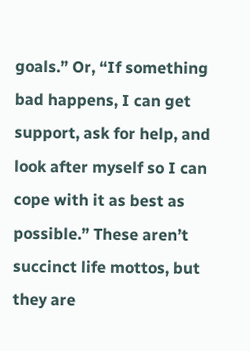goals.” Or, “If something bad happens, I can get support, ask for help, and look after myself so I can cope with it as best as possible.” These aren’t succinct life mottos, but they are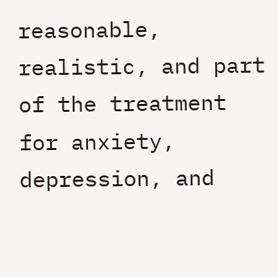reasonable, realistic, and part of the treatment for anxiety, depression, and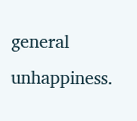general unhappiness.